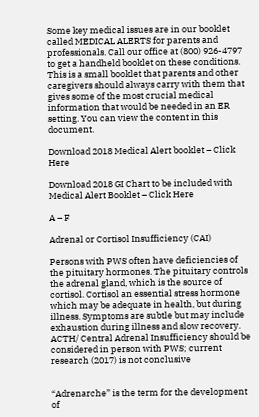Some key medical issues are in our booklet called MEDICAL ALERTS for parents and professionals. Call our office at (800) 926-4797 to get a handheld booklet on these conditions. This is a small booklet that parents and other caregivers should always carry with them that gives some of the most crucial medical information that would be needed in an ER setting. You can view the content in this document.

Download 2018 Medical Alert booklet – Click Here

Download 2018 GI Chart to be included with Medical Alert Booklet – Click Here

A – F

Adrenal or Cortisol Insufficiency (CAI)

Persons with PWS often have deficiencies of the pituitary hormones. The pituitary controls the adrenal gland, which is the source of cortisol. Cortisol an essential stress hormone which may be adequate in health, but during illness. Symptoms are subtle but may include exhaustion during illness and slow recovery. ACTH/ Central Adrenal Insufficiency should be considered in person with PWS; current research (2017) is not conclusive


“Adrenarche” is the term for the development of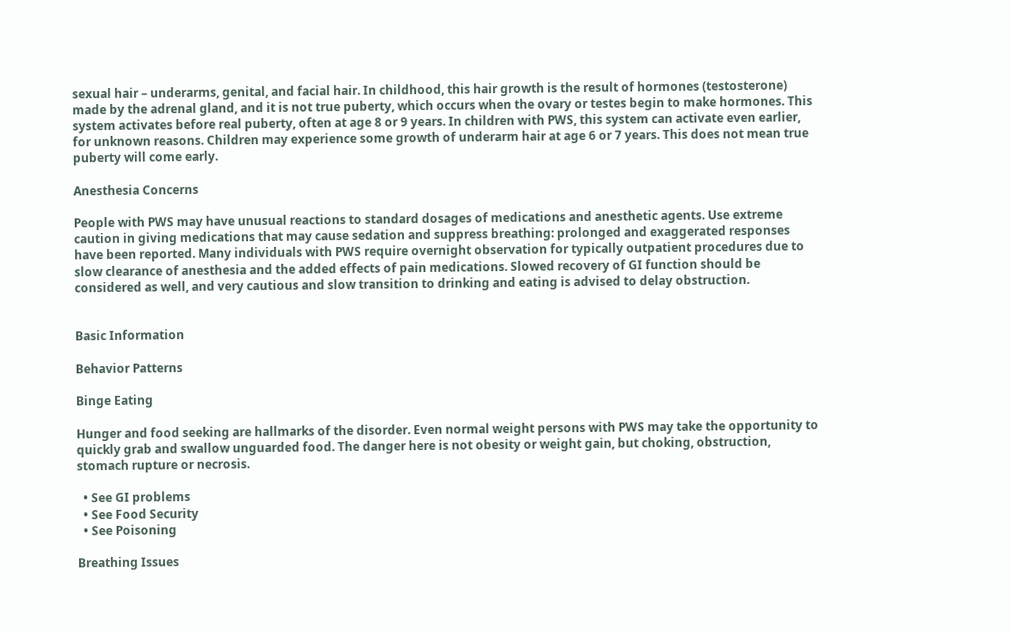sexual hair – underarms, genital, and facial hair. In childhood, this hair growth is the result of hormones (testosterone) made by the adrenal gland, and it is not true puberty, which occurs when the ovary or testes begin to make hormones. This system activates before real puberty, often at age 8 or 9 years. In children with PWS, this system can activate even earlier, for unknown reasons. Children may experience some growth of underarm hair at age 6 or 7 years. This does not mean true puberty will come early.

Anesthesia Concerns

People with PWS may have unusual reactions to standard dosages of medications and anesthetic agents. Use extreme caution in giving medications that may cause sedation and suppress breathing: prolonged and exaggerated responses have been reported. Many individuals with PWS require overnight observation for typically outpatient procedures due to slow clearance of anesthesia and the added effects of pain medications. Slowed recovery of GI function should be considered as well, and very cautious and slow transition to drinking and eating is advised to delay obstruction.


Basic Information

Behavior Patterns

Binge Eating

Hunger and food seeking are hallmarks of the disorder. Even normal weight persons with PWS may take the opportunity to quickly grab and swallow unguarded food. The danger here is not obesity or weight gain, but choking, obstruction, stomach rupture or necrosis.

  • See GI problems
  • See Food Security
  • See Poisoning

Breathing Issues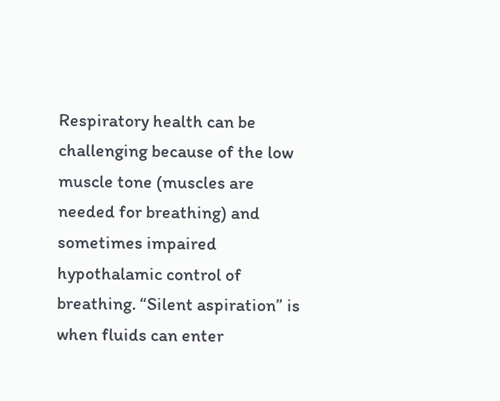Respiratory health can be challenging because of the low muscle tone (muscles are needed for breathing) and sometimes impaired hypothalamic control of breathing. “Silent aspiration” is when fluids can enter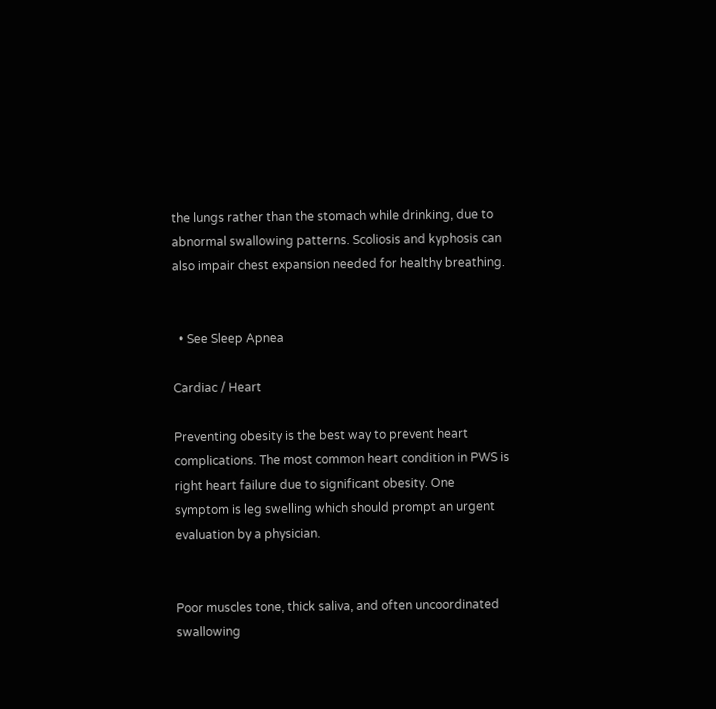the lungs rather than the stomach while drinking, due to abnormal swallowing patterns. Scoliosis and kyphosis can also impair chest expansion needed for healthy breathing.


  • See Sleep Apnea

Cardiac / Heart

Preventing obesity is the best way to prevent heart complications. The most common heart condition in PWS is right heart failure due to significant obesity. One symptom is leg swelling which should prompt an urgent evaluation by a physician.


Poor muscles tone, thick saliva, and often uncoordinated swallowing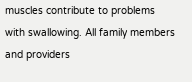muscles contribute to problems with swallowing. All family members and providers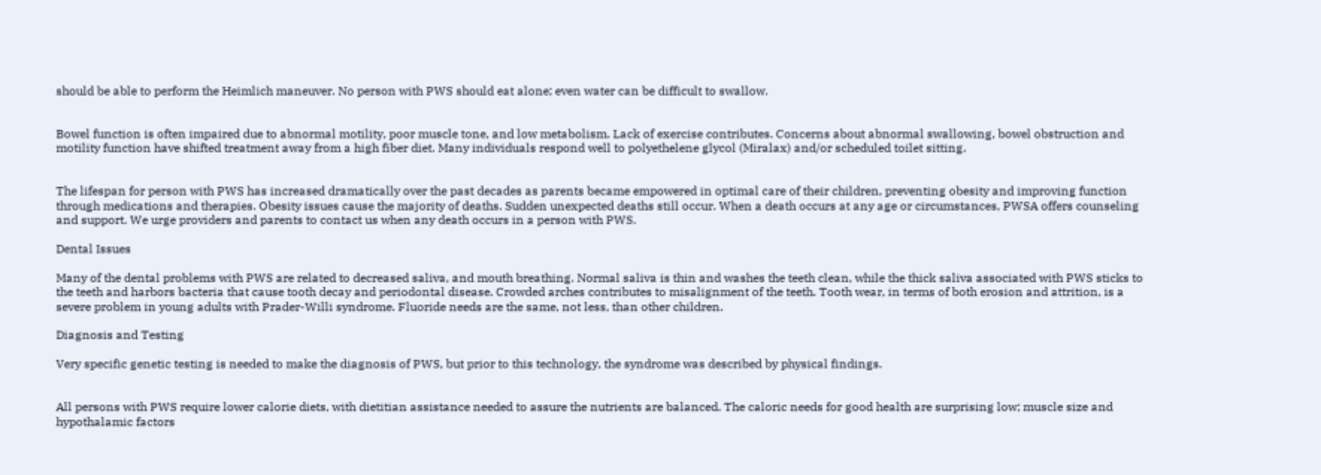should be able to perform the Heimlich maneuver. No person with PWS should eat alone; even water can be difficult to swallow.


Bowel function is often impaired due to abnormal motility, poor muscle tone, and low metabolism. Lack of exercise contributes. Concerns about abnormal swallowing, bowel obstruction and motility function have shifted treatment away from a high fiber diet. Many individuals respond well to polyethelene glycol (Miralax) and/or scheduled toilet sitting.


The lifespan for person with PWS has increased dramatically over the past decades as parents became empowered in optimal care of their children, preventing obesity and improving function through medications and therapies. Obesity issues cause the majority of deaths. Sudden unexpected deaths still occur. When a death occurs at any age or circumstances, PWSA offers counseling and support. We urge providers and parents to contact us when any death occurs in a person with PWS.

Dental Issues

Many of the dental problems with PWS are related to decreased saliva, and mouth breathing. Normal saliva is thin and washes the teeth clean, while the thick saliva associated with PWS sticks to the teeth and harbors bacteria that cause tooth decay and periodontal disease. Crowded arches contributes to misalignment of the teeth. Tooth wear, in terms of both erosion and attrition, is a severe problem in young adults with Prader-Willi syndrome. Fluoride needs are the same, not less, than other children.

Diagnosis and Testing

Very specific genetic testing is needed to make the diagnosis of PWS, but prior to this technology, the syndrome was described by physical findings.


All persons with PWS require lower calorie diets, with dietitian assistance needed to assure the nutrients are balanced. The caloric needs for good health are surprising low; muscle size and hypothalamic factors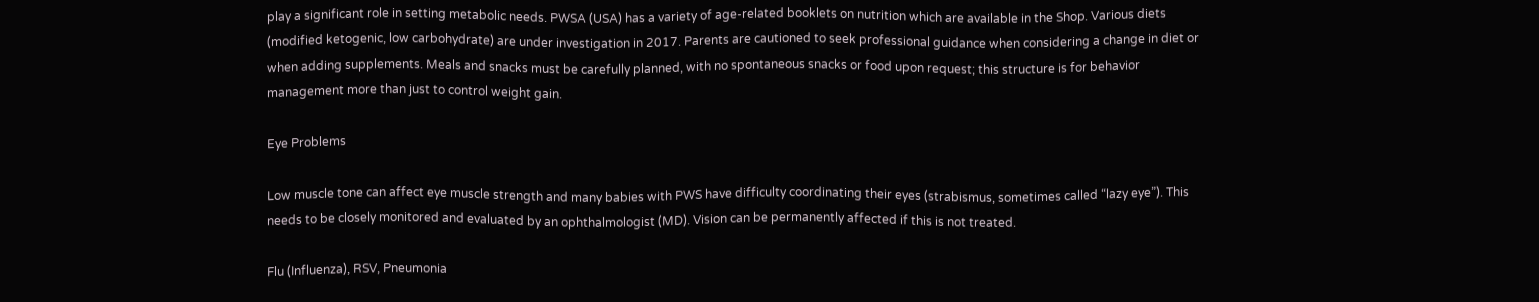play a significant role in setting metabolic needs. PWSA (USA) has a variety of age-related booklets on nutrition which are available in the Shop. Various diets (modified ketogenic, low carbohydrate) are under investigation in 2017. Parents are cautioned to seek professional guidance when considering a change in diet or when adding supplements. Meals and snacks must be carefully planned, with no spontaneous snacks or food upon request; this structure is for behavior management more than just to control weight gain.

Eye Problems

Low muscle tone can affect eye muscle strength and many babies with PWS have difficulty coordinating their eyes (strabismus, sometimes called “lazy eye”). This needs to be closely monitored and evaluated by an ophthalmologist (MD). Vision can be permanently affected if this is not treated.

Flu (Influenza), RSV, Pneumonia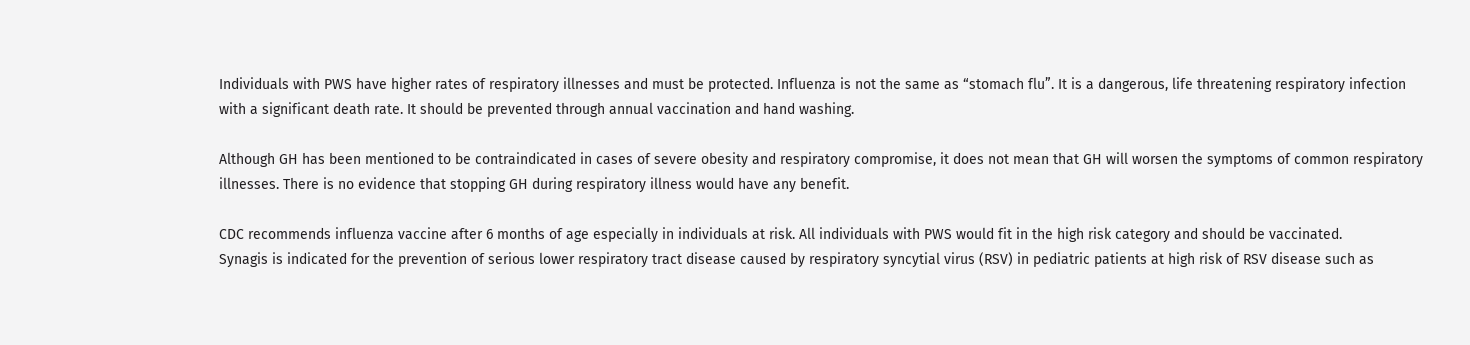Individuals with PWS have higher rates of respiratory illnesses and must be protected. Influenza is not the same as “stomach flu”. It is a dangerous, life threatening respiratory infection with a significant death rate. It should be prevented through annual vaccination and hand washing.

Although GH has been mentioned to be contraindicated in cases of severe obesity and respiratory compromise, it does not mean that GH will worsen the symptoms of common respiratory illnesses. There is no evidence that stopping GH during respiratory illness would have any benefit.

CDC recommends influenza vaccine after 6 months of age especially in individuals at risk. All individuals with PWS would fit in the high risk category and should be vaccinated.
Synagis is indicated for the prevention of serious lower respiratory tract disease caused by respiratory syncytial virus (RSV) in pediatric patients at high risk of RSV disease such as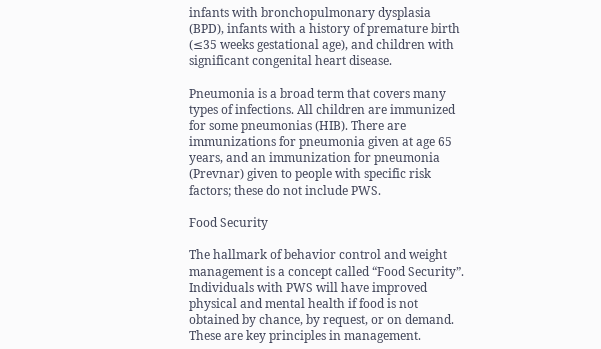infants with bronchopulmonary dysplasia (BPD), infants with a history of premature birth (≤35 weeks gestational age), and children with significant congenital heart disease.

Pneumonia is a broad term that covers many types of infections. All children are immunized for some pneumonias (HIB). There are immunizations for pneumonia given at age 65 years, and an immunization for pneumonia (Prevnar) given to people with specific risk factors; these do not include PWS.

Food Security

The hallmark of behavior control and weight management is a concept called “Food Security”. Individuals with PWS will have improved physical and mental health if food is not obtained by chance, by request, or on demand. These are key principles in management.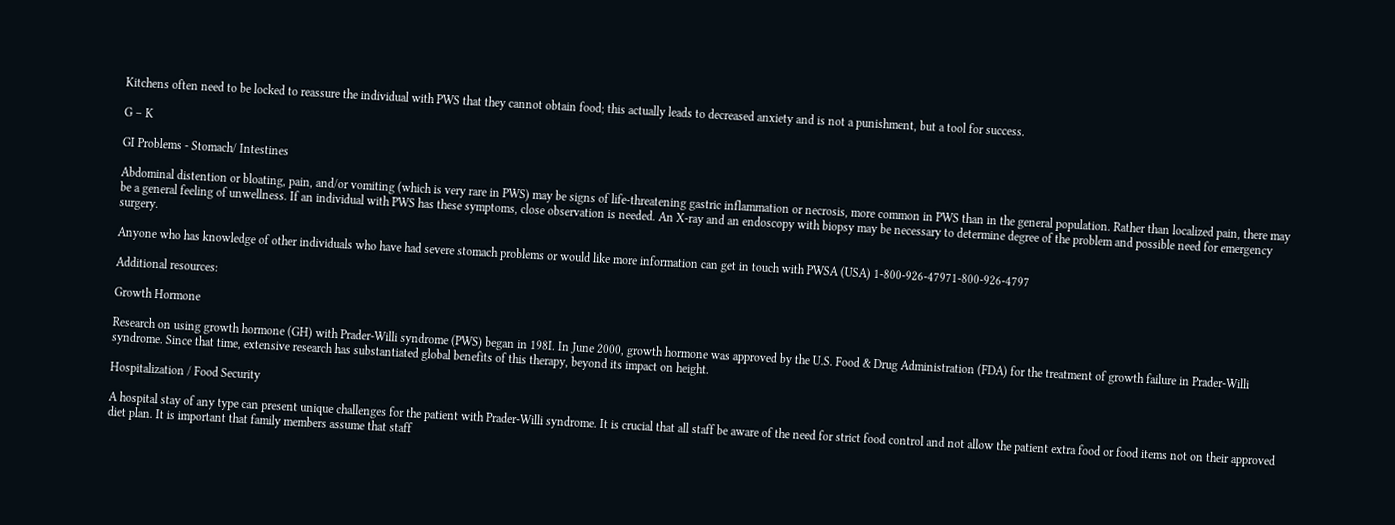Kitchens often need to be locked to reassure the individual with PWS that they cannot obtain food; this actually leads to decreased anxiety and is not a punishment, but a tool for success.

G – K

GI Problems - Stomach/ Intestines

Abdominal distention or bloating, pain, and/or vomiting (which is very rare in PWS) may be signs of life-threatening gastric inflammation or necrosis, more common in PWS than in the general population. Rather than localized pain, there may be a general feeling of unwellness. If an individual with PWS has these symptoms, close observation is needed. An X-ray and an endoscopy with biopsy may be necessary to determine degree of the problem and possible need for emergency surgery.

Anyone who has knowledge of other individuals who have had severe stomach problems or would like more information can get in touch with PWSA (USA) 1-800-926-47971-800-926-4797

Additional resources:

Growth Hormone

Research on using growth hormone (GH) with Prader-Willi syndrome (PWS) began in 198I. In June 2000, growth hormone was approved by the U.S. Food & Drug Administration (FDA) for the treatment of growth failure in Prader-Willi syndrome. Since that time, extensive research has substantiated global benefits of this therapy, beyond its impact on height.

Hospitalization / Food Security

A hospital stay of any type can present unique challenges for the patient with Prader-Willi syndrome. It is crucial that all staff be aware of the need for strict food control and not allow the patient extra food or food items not on their approved diet plan. It is important that family members assume that staff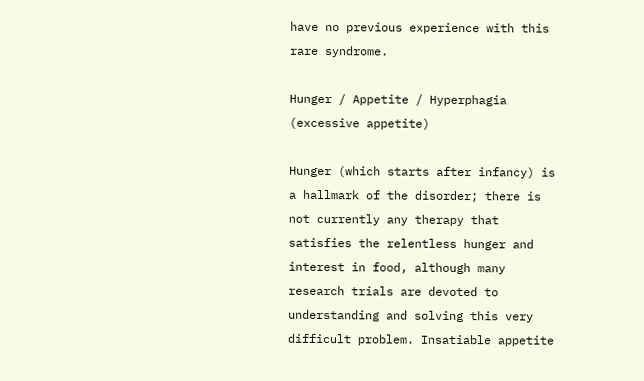have no previous experience with this rare syndrome.

Hunger / Appetite / Hyperphagia (excessive appetite)

Hunger (which starts after infancy) is a hallmark of the disorder; there is not currently any therapy that satisfies the relentless hunger and interest in food, although many research trials are devoted to understanding and solving this very difficult problem. Insatiable appetite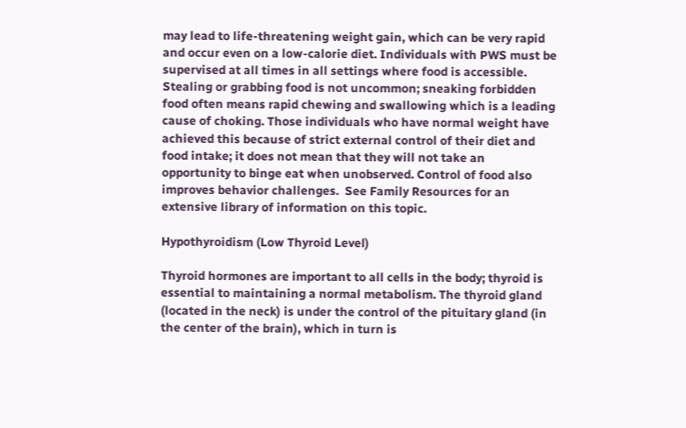may lead to life-threatening weight gain, which can be very rapid and occur even on a low-calorie diet. Individuals with PWS must be supervised at all times in all settings where food is accessible. Stealing or grabbing food is not uncommon; sneaking forbidden food often means rapid chewing and swallowing which is a leading cause of choking. Those individuals who have normal weight have achieved this because of strict external control of their diet and food intake; it does not mean that they will not take an opportunity to binge eat when unobserved. Control of food also improves behavior challenges.  See Family Resources for an extensive library of information on this topic.

Hypothyroidism (Low Thyroid Level)

Thyroid hormones are important to all cells in the body; thyroid is essential to maintaining a normal metabolism. The thyroid gland (located in the neck) is under the control of the pituitary gland (in the center of the brain), which in turn is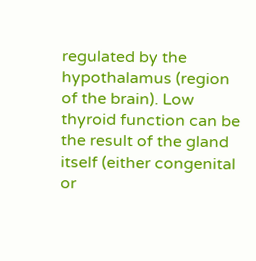regulated by the hypothalamus (region of the brain). Low thyroid function can be the result of the gland itself (either congenital or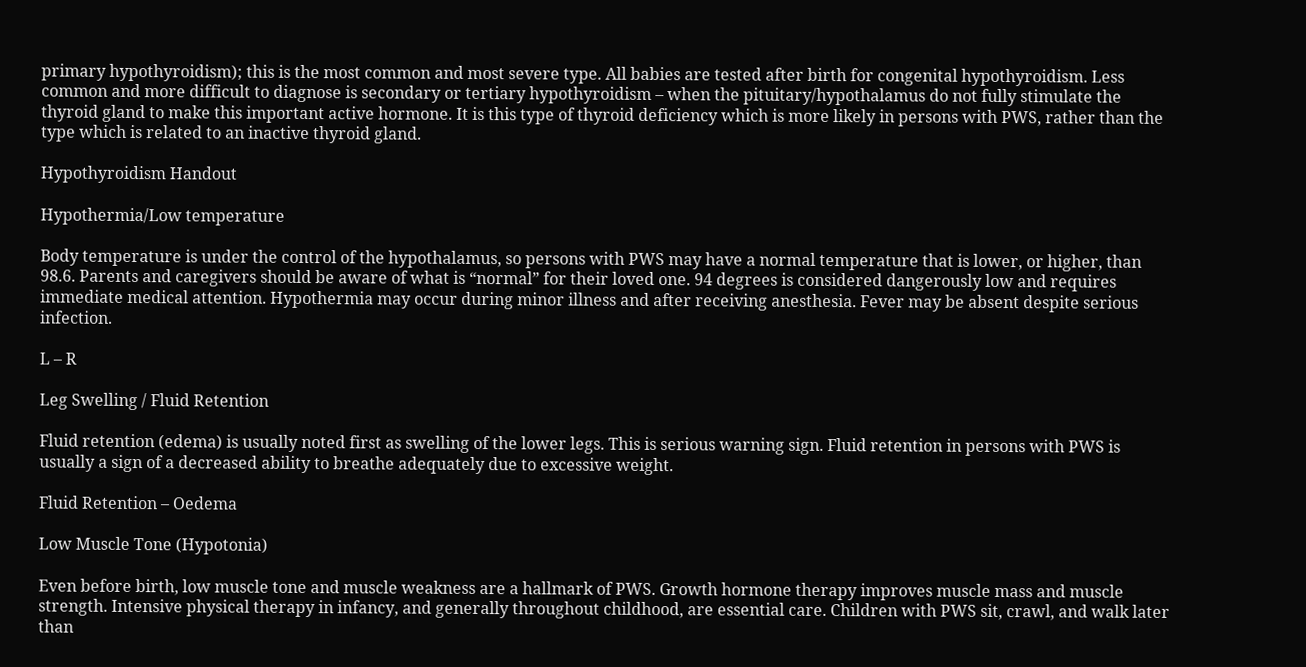primary hypothyroidism); this is the most common and most severe type. All babies are tested after birth for congenital hypothyroidism. Less common and more difficult to diagnose is secondary or tertiary hypothyroidism – when the pituitary/hypothalamus do not fully stimulate the thyroid gland to make this important active hormone. It is this type of thyroid deficiency which is more likely in persons with PWS, rather than the type which is related to an inactive thyroid gland.

Hypothyroidism Handout

Hypothermia/Low temperature

Body temperature is under the control of the hypothalamus, so persons with PWS may have a normal temperature that is lower, or higher, than 98.6. Parents and caregivers should be aware of what is “normal” for their loved one. 94 degrees is considered dangerously low and requires immediate medical attention. Hypothermia may occur during minor illness and after receiving anesthesia. Fever may be absent despite serious infection.

L – R

Leg Swelling / Fluid Retention

Fluid retention (edema) is usually noted first as swelling of the lower legs. This is serious warning sign. Fluid retention in persons with PWS is usually a sign of a decreased ability to breathe adequately due to excessive weight.

Fluid Retention – Oedema

Low Muscle Tone (Hypotonia)

Even before birth, low muscle tone and muscle weakness are a hallmark of PWS. Growth hormone therapy improves muscle mass and muscle strength. Intensive physical therapy in infancy, and generally throughout childhood, are essential care. Children with PWS sit, crawl, and walk later than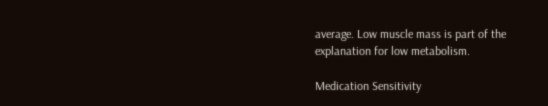average. Low muscle mass is part of the explanation for low metabolism.

Medication Sensitivity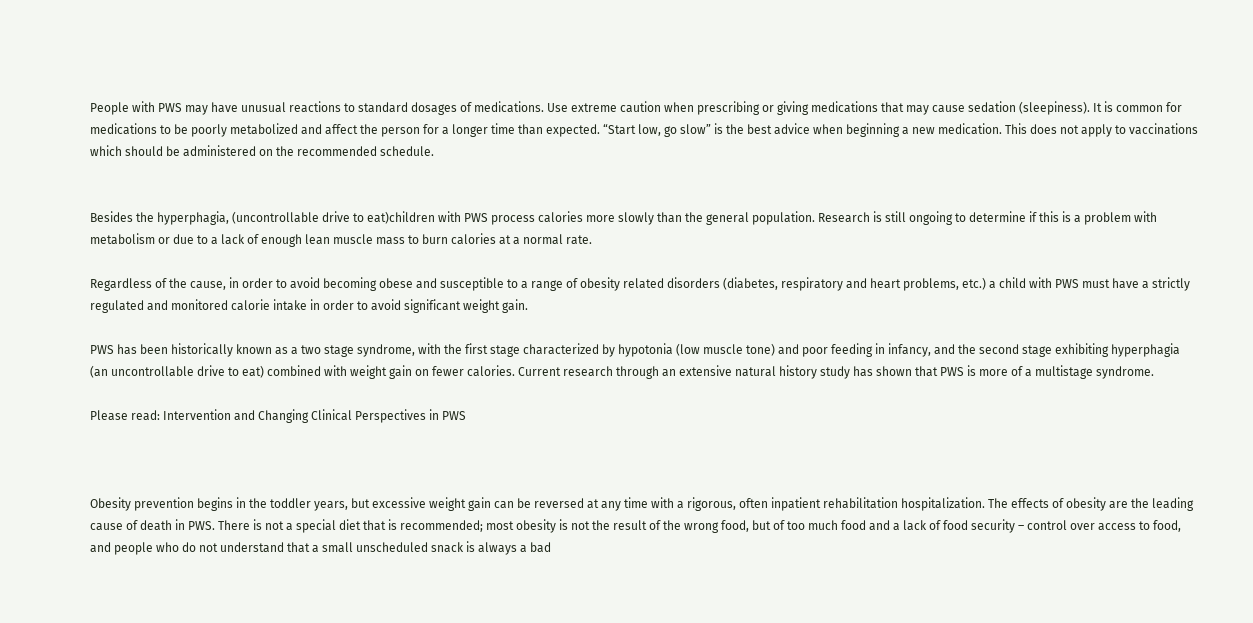People with PWS may have unusual reactions to standard dosages of medications. Use extreme caution when prescribing or giving medications that may cause sedation (sleepiness). It is common for medications to be poorly metabolized and affect the person for a longer time than expected. “Start low, go slow” is the best advice when beginning a new medication. This does not apply to vaccinations which should be administered on the recommended schedule.


Besides the hyperphagia, (uncontrollable drive to eat)children with PWS process calories more slowly than the general population. Research is still ongoing to determine if this is a problem with metabolism or due to a lack of enough lean muscle mass to burn calories at a normal rate.

Regardless of the cause, in order to avoid becoming obese and susceptible to a range of obesity related disorders (diabetes, respiratory and heart problems, etc.) a child with PWS must have a strictly regulated and monitored calorie intake in order to avoid significant weight gain.

PWS has been historically known as a two stage syndrome, with the first stage characterized by hypotonia (low muscle tone) and poor feeding in infancy, and the second stage exhibiting hyperphagia (an uncontrollable drive to eat) combined with weight gain on fewer calories. Current research through an extensive natural history study has shown that PWS is more of a multistage syndrome.

Please read: Intervention and Changing Clinical Perspectives in PWS



Obesity prevention begins in the toddler years, but excessive weight gain can be reversed at any time with a rigorous, often inpatient rehabilitation hospitalization. The effects of obesity are the leading cause of death in PWS. There is not a special diet that is recommended; most obesity is not the result of the wrong food, but of too much food and a lack of food security – control over access to food, and people who do not understand that a small unscheduled snack is always a bad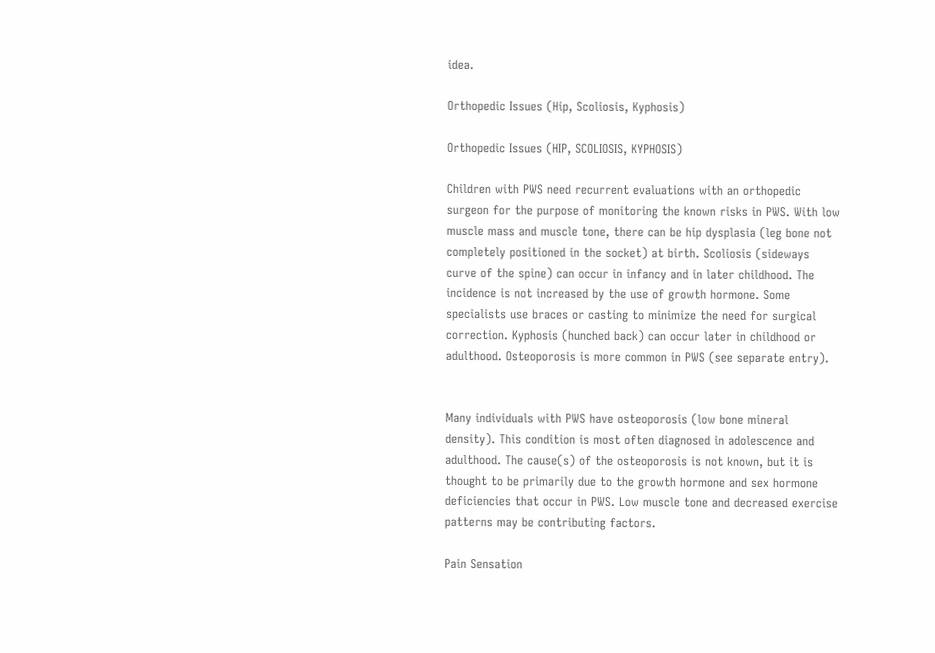idea.

Orthopedic Issues (Hip, Scoliosis, Kyphosis)

Orthopedic Issues (HIP, SCOLIOSIS, KYPHOSIS)

Children with PWS need recurrent evaluations with an orthopedic surgeon for the purpose of monitoring the known risks in PWS. With low muscle mass and muscle tone, there can be hip dysplasia (leg bone not completely positioned in the socket) at birth. Scoliosis (sideways curve of the spine) can occur in infancy and in later childhood. The incidence is not increased by the use of growth hormone. Some specialists use braces or casting to minimize the need for surgical correction. Kyphosis (hunched back) can occur later in childhood or adulthood. Osteoporosis is more common in PWS (see separate entry).


Many individuals with PWS have osteoporosis (low bone mineral density). This condition is most often diagnosed in adolescence and adulthood. The cause(s) of the osteoporosis is not known, but it is thought to be primarily due to the growth hormone and sex hormone deficiencies that occur in PWS. Low muscle tone and decreased exercise patterns may be contributing factors.

Pain Sensation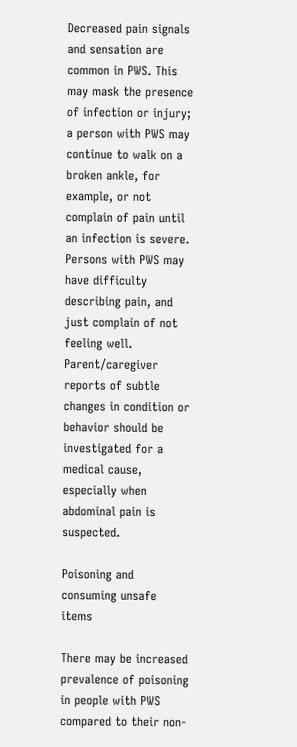Decreased pain signals and sensation are common in PWS. This may mask the presence of infection or injury; a person with PWS may continue to walk on a broken ankle, for example, or not complain of pain until an infection is severe. Persons with PWS may have difficulty describing pain, and just complain of not feeling well. Parent/caregiver reports of subtle changes in condition or behavior should be investigated for a medical cause, especially when abdominal pain is suspected.

Poisoning and consuming unsafe items

There may be increased prevalence of poisoning in people with PWS compared to their non-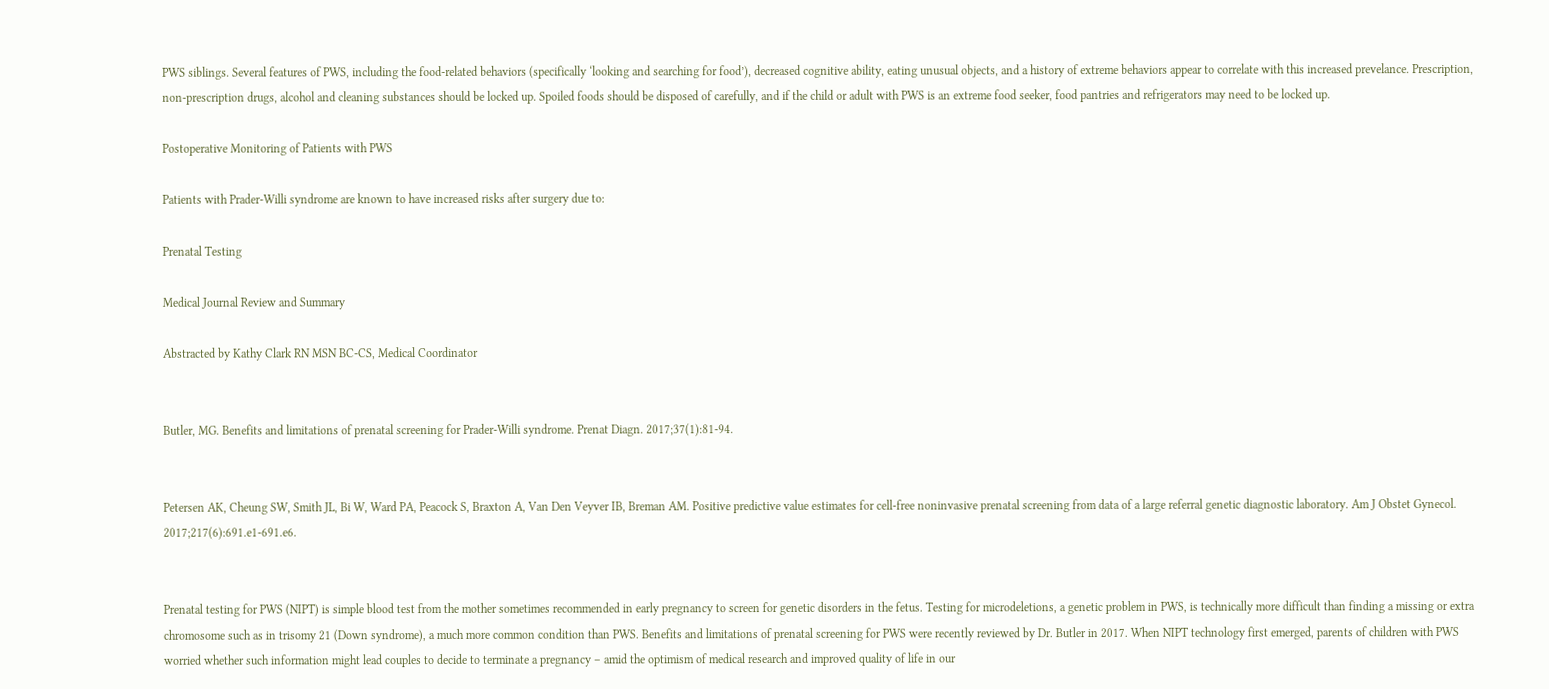PWS siblings. Several features of PWS, including the food-related behaviors (specifically ‘looking and searching for food’), decreased cognitive ability, eating unusual objects, and a history of extreme behaviors appear to correlate with this increased prevelance. Prescription, non-prescription drugs, alcohol and cleaning substances should be locked up. Spoiled foods should be disposed of carefully, and if the child or adult with PWS is an extreme food seeker, food pantries and refrigerators may need to be locked up.

Postoperative Monitoring of Patients with PWS

Patients with Prader-Willi syndrome are known to have increased risks after surgery due to:

Prenatal Testing

Medical Journal Review and Summary

Abstracted by Kathy Clark RN MSN BC-CS, Medical Coordinator


Butler, MG. Benefits and limitations of prenatal screening for Prader-Willi syndrome. Prenat Diagn. 2017;37(1):81-94.


Petersen AK, Cheung SW, Smith JL, Bi W, Ward PA, Peacock S, Braxton A, Van Den Veyver IB, Breman AM. Positive predictive value estimates for cell-free noninvasive prenatal screening from data of a large referral genetic diagnostic laboratory. Am J Obstet Gynecol. 2017;217(6):691.e1-691.e6.


Prenatal testing for PWS (NIPT) is simple blood test from the mother sometimes recommended in early pregnancy to screen for genetic disorders in the fetus. Testing for microdeletions, a genetic problem in PWS, is technically more difficult than finding a missing or extra chromosome such as in trisomy 21 (Down syndrome), a much more common condition than PWS. Benefits and limitations of prenatal screening for PWS were recently reviewed by Dr. Butler in 2017. When NIPT technology first emerged, parents of children with PWS worried whether such information might lead couples to decide to terminate a pregnancy – amid the optimism of medical research and improved quality of life in our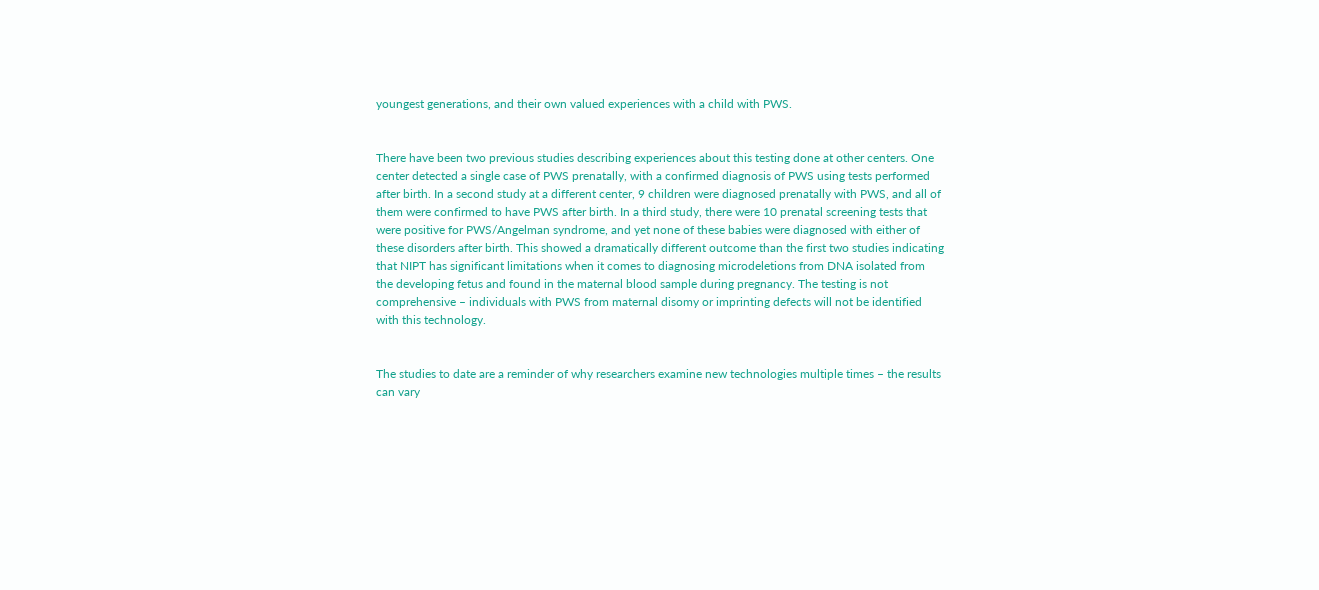youngest generations, and their own valued experiences with a child with PWS.


There have been two previous studies describing experiences about this testing done at other centers. One center detected a single case of PWS prenatally, with a confirmed diagnosis of PWS using tests performed after birth. In a second study at a different center, 9 children were diagnosed prenatally with PWS, and all of them were confirmed to have PWS after birth. In a third study, there were 10 prenatal screening tests that were positive for PWS/Angelman syndrome, and yet none of these babies were diagnosed with either of these disorders after birth. This showed a dramatically different outcome than the first two studies indicating that NIPT has significant limitations when it comes to diagnosing microdeletions from DNA isolated from the developing fetus and found in the maternal blood sample during pregnancy. The testing is not comprehensive – individuals with PWS from maternal disomy or imprinting defects will not be identified with this technology.


The studies to date are a reminder of why researchers examine new technologies multiple times – the results can vary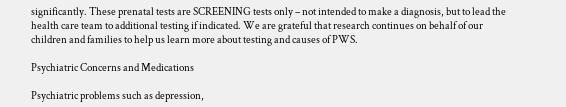significantly. These prenatal tests are SCREENING tests only – not intended to make a diagnosis, but to lead the health care team to additional testing if indicated. We are grateful that research continues on behalf of our children and families to help us learn more about testing and causes of PWS.

Psychiatric Concerns and Medications

Psychiatric problems such as depression,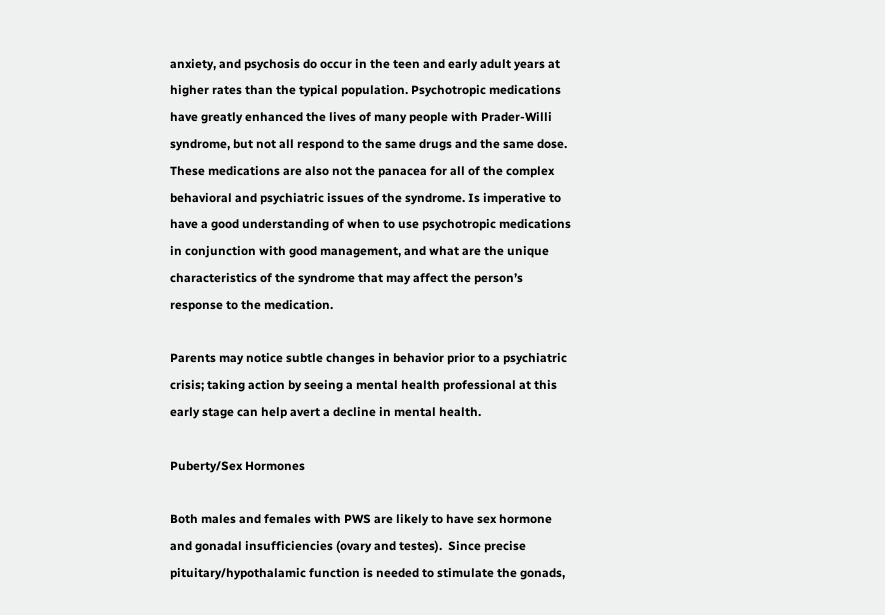anxiety, and psychosis do occur in the teen and early adult years at higher rates than the typical population. Psychotropic medications have greatly enhanced the lives of many people with Prader-Willi syndrome, but not all respond to the same drugs and the same dose. These medications are also not the panacea for all of the complex behavioral and psychiatric issues of the syndrome. Is imperative to have a good understanding of when to use psychotropic medications in conjunction with good management, and what are the unique characteristics of the syndrome that may affect the person’s response to the medication.

Parents may notice subtle changes in behavior prior to a psychiatric crisis; taking action by seeing a mental health professional at this early stage can help avert a decline in mental health.

Puberty/Sex Hormones

Both males and females with PWS are likely to have sex hormone and gonadal insufficiencies (ovary and testes).  Since precise pituitary/hypothalamic function is needed to stimulate the gonads,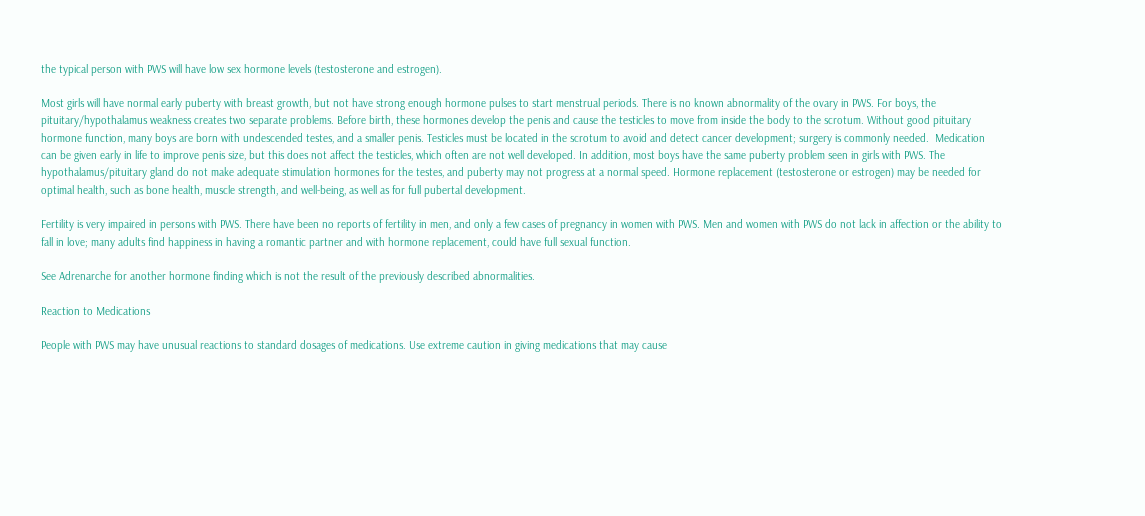the typical person with PWS will have low sex hormone levels (testosterone and estrogen).

Most girls will have normal early puberty with breast growth, but not have strong enough hormone pulses to start menstrual periods. There is no known abnormality of the ovary in PWS. For boys, the pituitary/hypothalamus weakness creates two separate problems. Before birth, these hormones develop the penis and cause the testicles to move from inside the body to the scrotum. Without good pituitary hormone function, many boys are born with undescended testes, and a smaller penis. Testicles must be located in the scrotum to avoid and detect cancer development; surgery is commonly needed.  Medication can be given early in life to improve penis size, but this does not affect the testicles, which often are not well developed. In addition, most boys have the same puberty problem seen in girls with PWS. The hypothalamus/pituitary gland do not make adequate stimulation hormones for the testes, and puberty may not progress at a normal speed. Hormone replacement (testosterone or estrogen) may be needed for optimal health, such as bone health, muscle strength, and well-being, as well as for full pubertal development.

Fertility is very impaired in persons with PWS. There have been no reports of fertility in men, and only a few cases of pregnancy in women with PWS. Men and women with PWS do not lack in affection or the ability to fall in love; many adults find happiness in having a romantic partner and with hormone replacement, could have full sexual function.

See Adrenarche for another hormone finding which is not the result of the previously described abnormalities.

Reaction to Medications

People with PWS may have unusual reactions to standard dosages of medications. Use extreme caution in giving medications that may cause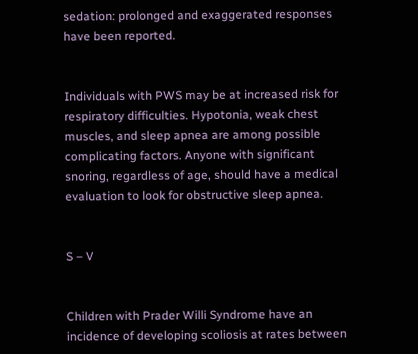sedation: prolonged and exaggerated responses have been reported.


Individuals with PWS may be at increased risk for respiratory difficulties. Hypotonia, weak chest muscles, and sleep apnea are among possible complicating factors. Anyone with significant snoring, regardless of age, should have a medical evaluation to look for obstructive sleep apnea.


S – V


Children with Prader Willi Syndrome have an incidence of developing scoliosis at rates between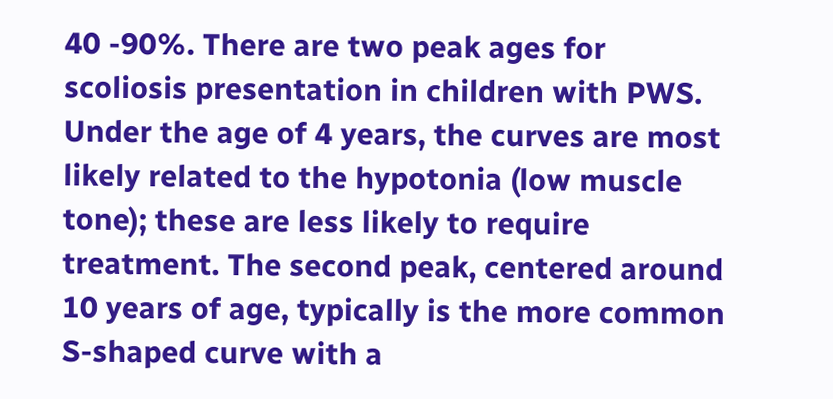40 -90%. There are two peak ages for scoliosis presentation in children with PWS. Under the age of 4 years, the curves are most likely related to the hypotonia (low muscle tone); these are less likely to require treatment. The second peak, centered around 10 years of age, typically is the more common S-shaped curve with a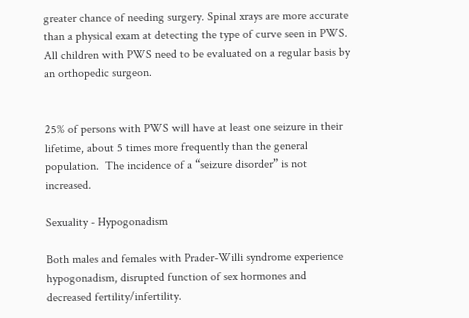greater chance of needing surgery. Spinal xrays are more accurate than a physical exam at detecting the type of curve seen in PWS. All children with PWS need to be evaluated on a regular basis by an orthopedic surgeon.


25% of persons with PWS will have at least one seizure in their lifetime, about 5 times more frequently than the general population.  The incidence of a “seizure disorder” is not increased.

Sexuality - Hypogonadism

Both males and females with Prader-Willi syndrome experience hypogonadism, disrupted function of sex hormones and decreased fertility/infertility.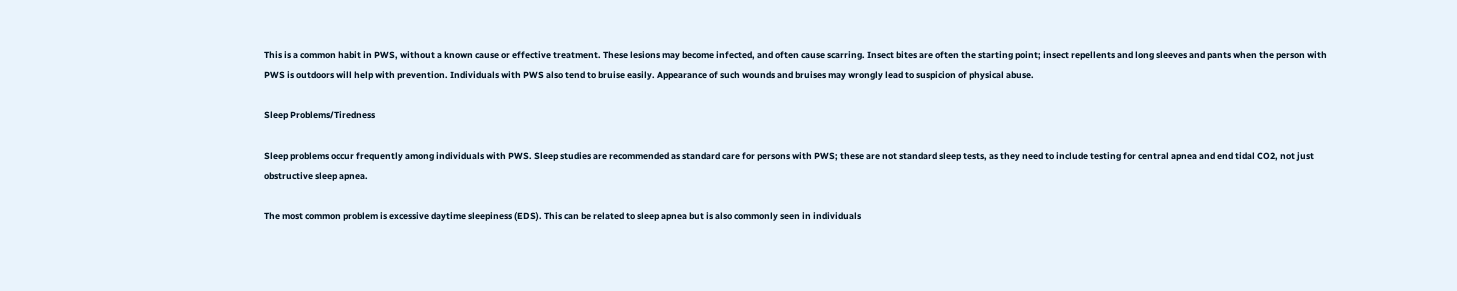This is a common habit in PWS, without a known cause or effective treatment. These lesions may become infected, and often cause scarring. Insect bites are often the starting point; insect repellents and long sleeves and pants when the person with PWS is outdoors will help with prevention. Individuals with PWS also tend to bruise easily. Appearance of such wounds and bruises may wrongly lead to suspicion of physical abuse.

Sleep Problems/Tiredness

Sleep problems occur frequently among individuals with PWS. Sleep studies are recommended as standard care for persons with PWS; these are not standard sleep tests, as they need to include testing for central apnea and end tidal CO2, not just obstructive sleep apnea.

The most common problem is excessive daytime sleepiness (EDS). This can be related to sleep apnea but is also commonly seen in individuals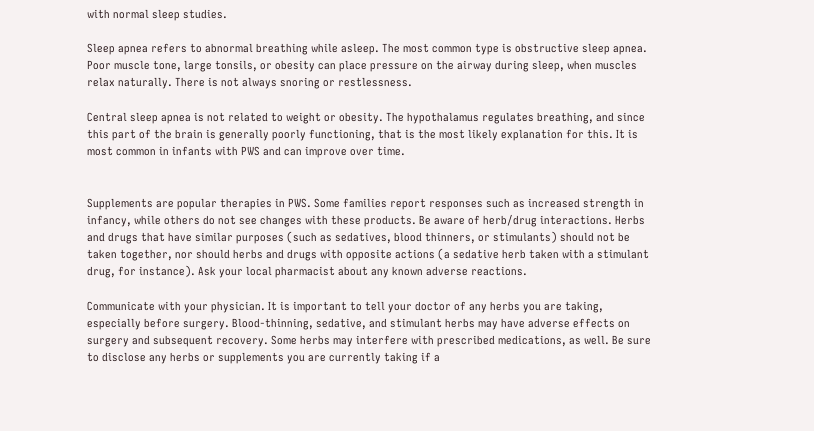with normal sleep studies.

Sleep apnea refers to abnormal breathing while asleep. The most common type is obstructive sleep apnea. Poor muscle tone, large tonsils, or obesity can place pressure on the airway during sleep, when muscles relax naturally. There is not always snoring or restlessness.

Central sleep apnea is not related to weight or obesity. The hypothalamus regulates breathing, and since this part of the brain is generally poorly functioning, that is the most likely explanation for this. It is most common in infants with PWS and can improve over time.


Supplements are popular therapies in PWS. Some families report responses such as increased strength in infancy, while others do not see changes with these products. Be aware of herb/drug interactions. Herbs and drugs that have similar purposes (such as sedatives, blood thinners, or stimulants) should not be taken together, nor should herbs and drugs with opposite actions (a sedative herb taken with a stimulant drug, for instance). Ask your local pharmacist about any known adverse reactions.

Communicate with your physician. It is important to tell your doctor of any herbs you are taking, especially before surgery. Blood-thinning, sedative, and stimulant herbs may have adverse effects on surgery and subsequent recovery. Some herbs may interfere with prescribed medications, as well. Be sure to disclose any herbs or supplements you are currently taking if a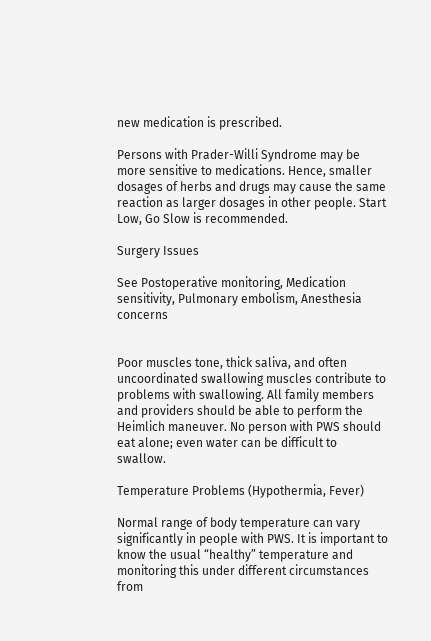new medication is prescribed.

Persons with Prader-Willi Syndrome may be more sensitive to medications. Hence, smaller dosages of herbs and drugs may cause the same reaction as larger dosages in other people. Start Low, Go Slow is recommended.

Surgery Issues

See Postoperative monitoring, Medication sensitivity, Pulmonary embolism, Anesthesia concerns


Poor muscles tone, thick saliva, and often uncoordinated swallowing muscles contribute to problems with swallowing. All family members and providers should be able to perform the Heimlich maneuver. No person with PWS should eat alone; even water can be difficult to swallow.

Temperature Problems (Hypothermia, Fever)

Normal range of body temperature can vary significantly in people with PWS. It is important to know the usual “healthy” temperature and monitoring this under different circumstances from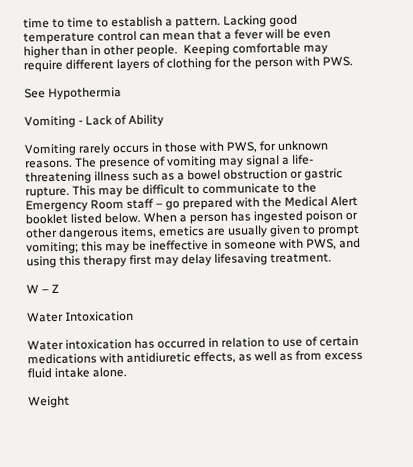time to time to establish a pattern. Lacking good temperature control can mean that a fever will be even higher than in other people.  Keeping comfortable may require different layers of clothing for the person with PWS.

See Hypothermia

Vomiting - Lack of Ability

Vomiting rarely occurs in those with PWS, for unknown reasons. The presence of vomiting may signal a life-threatening illness such as a bowel obstruction or gastric rupture. This may be difficult to communicate to the Emergency Room staff – go prepared with the Medical Alert booklet listed below. When a person has ingested poison or other dangerous items, emetics are usually given to prompt vomiting; this may be ineffective in someone with PWS, and using this therapy first may delay lifesaving treatment.

W – Z

Water Intoxication

Water intoxication has occurred in relation to use of certain medications with antidiuretic effects, as well as from excess fluid intake alone.

Weight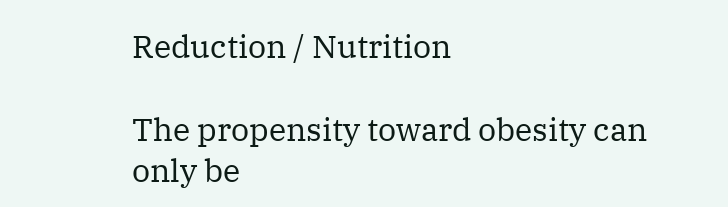Reduction / Nutrition

The propensity toward obesity can only be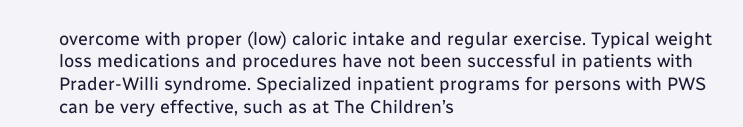overcome with proper (low) caloric intake and regular exercise. Typical weight loss medications and procedures have not been successful in patients with Prader-Willi syndrome. Specialized inpatient programs for persons with PWS can be very effective, such as at The Children’s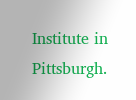Institute in Pittsburgh.